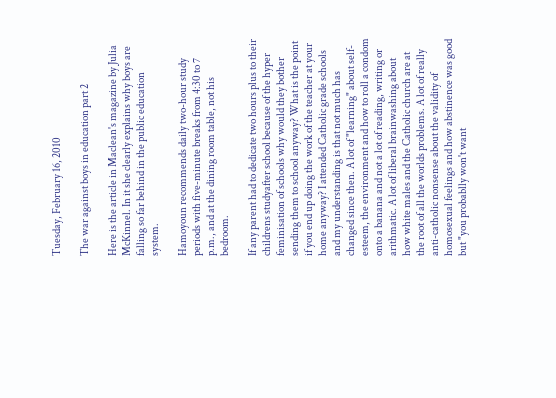Tuesday, February 16, 2010

The war against boys in education part 2

Here is the article in Maclean's magazine by Julia McKinnel. In it she clearly explains why boys are falling so far behind in the public education system.

Hamoyoun recommends daily two-hour study periods with five-minute breaks from 4:30 to 7 p.m., and at the dining room table, not his bedroom.

If any parent had to dedicate two hours plus to their childrens studyafter school because of the hyper feminisation of schools why would they bother sending them to school anyway? What is the point if you end up doing the work of the teacher at your home anyway? I attended Catholic grade schools and my understanding is that not much has changed since then. A lot of "learning" about self-esteem, the environment and how to roll a condom onto a banana and not a lot of reading, writing or arithmatic. A lot of liberal brainwashing about how white males and the Catholic church are at the root of all the worlds problems. A lot of really anti-catholic nonsense about the validity of homosexual feelings and how abstinence was good but "you probablly won't want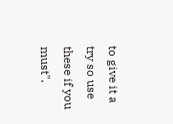to give it a try so use these if you must".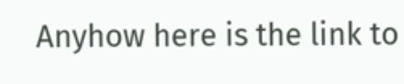Anyhow here is the link to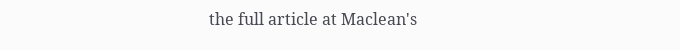the full article at Maclean's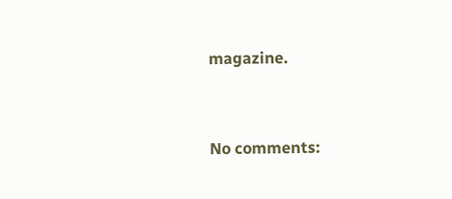magazine.


No comments: